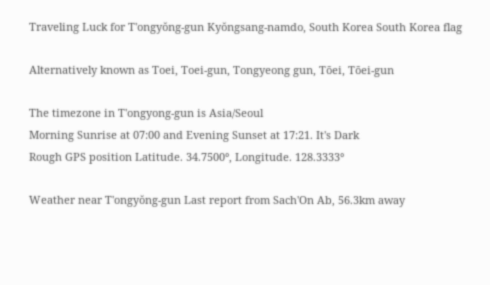Traveling Luck for T'ongyŏng-gun Kyŏngsang-namdo, South Korea South Korea flag

Alternatively known as Toei, Toei-gun, Tongyeong gun, Tōei, Tōei-gun

The timezone in T'ongyong-gun is Asia/Seoul
Morning Sunrise at 07:00 and Evening Sunset at 17:21. It's Dark
Rough GPS position Latitude. 34.7500°, Longitude. 128.3333°

Weather near T'ongyŏng-gun Last report from Sach'On Ab, 56.3km away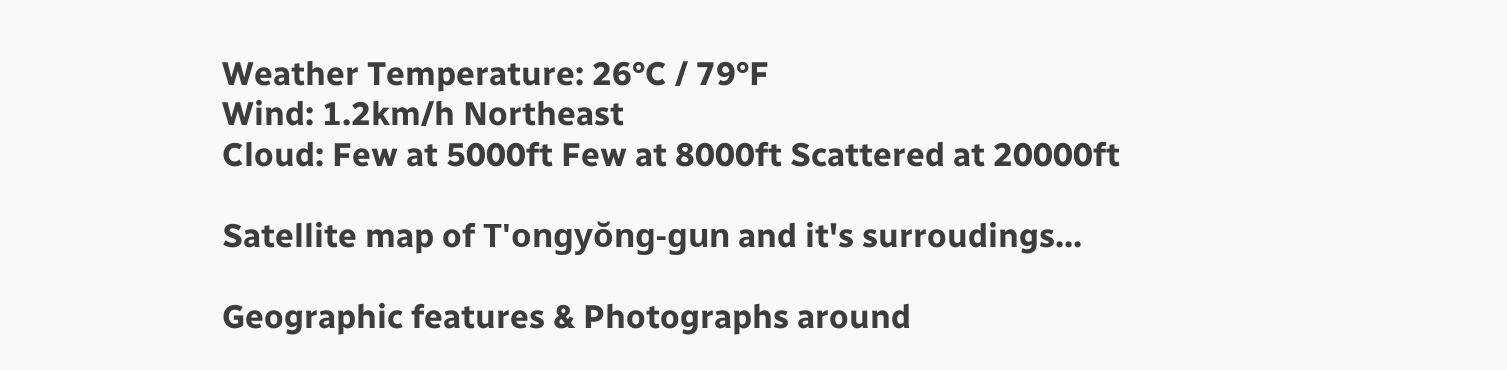Weather Temperature: 26°C / 79°F
Wind: 1.2km/h Northeast
Cloud: Few at 5000ft Few at 8000ft Scattered at 20000ft

Satellite map of T'ongyŏng-gun and it's surroudings...

Geographic features & Photographs around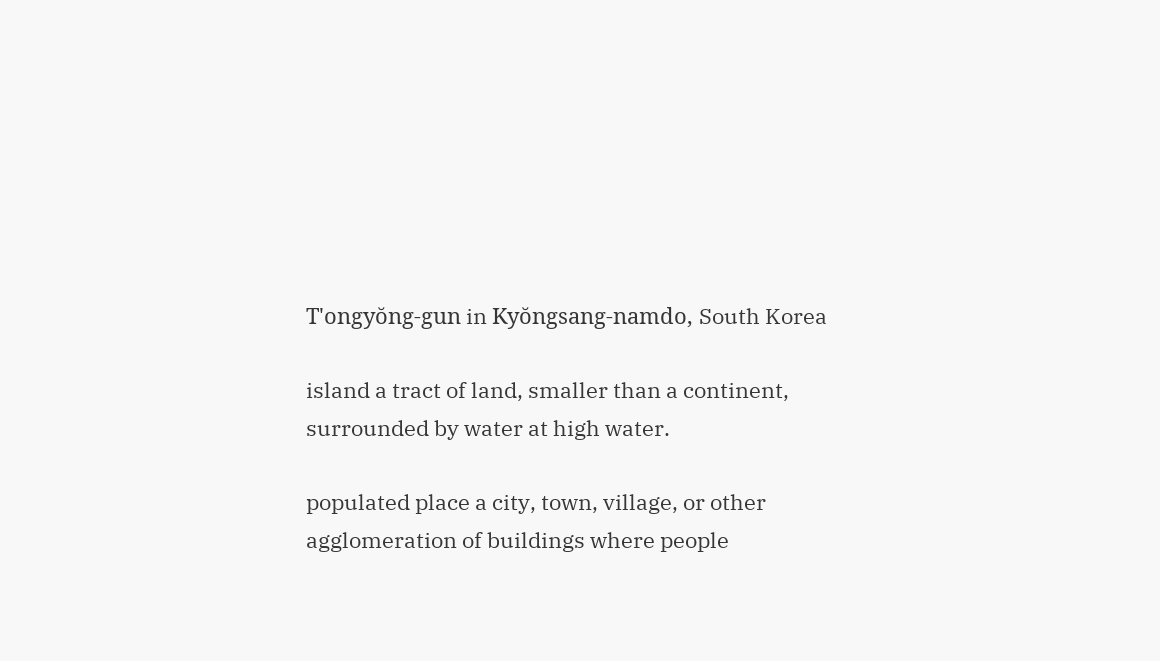T'ongyŏng-gun in Kyŏngsang-namdo, South Korea

island a tract of land, smaller than a continent, surrounded by water at high water.

populated place a city, town, village, or other agglomeration of buildings where people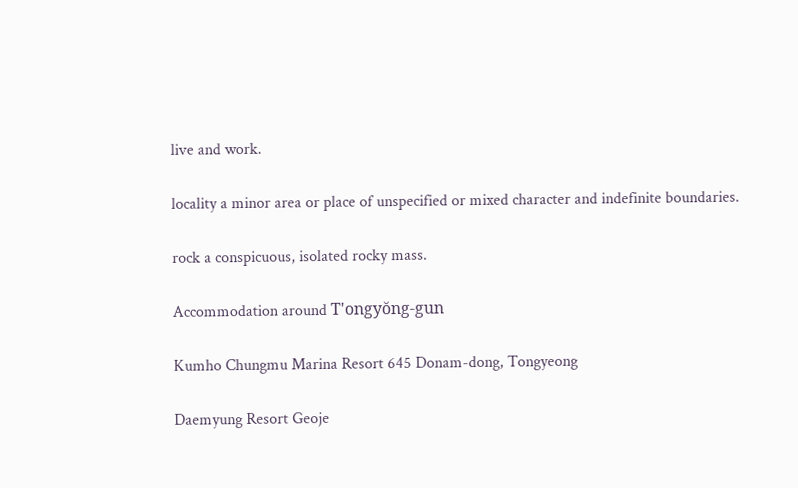live and work.

locality a minor area or place of unspecified or mixed character and indefinite boundaries.

rock a conspicuous, isolated rocky mass.

Accommodation around T'ongyŏng-gun

Kumho Chungmu Marina Resort 645 Donam-dong, Tongyeong

Daemyung Resort Geoje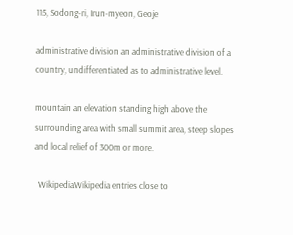115, Sodong-ri, Irun-myeon, Geoje

administrative division an administrative division of a country, undifferentiated as to administrative level.

mountain an elevation standing high above the surrounding area with small summit area, steep slopes and local relief of 300m or more.

  WikipediaWikipedia entries close to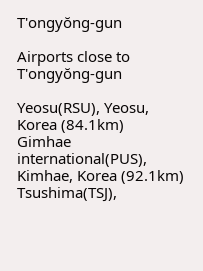T'ongyŏng-gun

Airports close to T'ongyŏng-gun

Yeosu(RSU), Yeosu, Korea (84.1km)
Gimhae international(PUS), Kimhae, Korea (92.1km)
Tsushima(TSJ),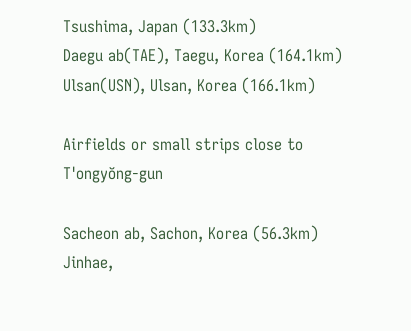Tsushima, Japan (133.3km)
Daegu ab(TAE), Taegu, Korea (164.1km)
Ulsan(USN), Ulsan, Korea (166.1km)

Airfields or small strips close to T'ongyŏng-gun

Sacheon ab, Sachon, Korea (56.3km)
Jinhae,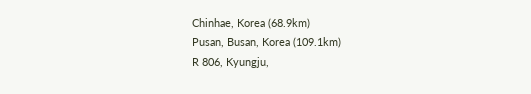Chinhae, Korea (68.9km)
Pusan, Busan, Korea (109.1km)
R 806, Kyungju,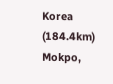Korea (184.4km)
Mokpo,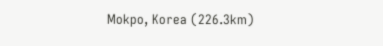Mokpo, Korea (226.3km)